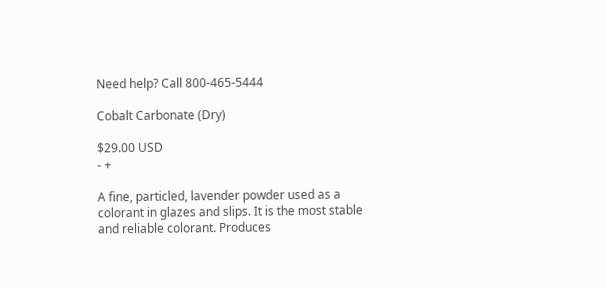Need help? Call 800-465-5444

Cobalt Carbonate (Dry)

$29.00 USD
- +

A fine, particled, lavender powder used as a colorant in glazes and slips. It is the most stable and reliable colorant. Produces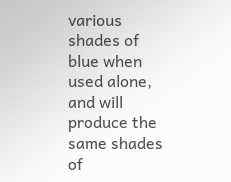various shades of blue when used alone, and will produce the same shades of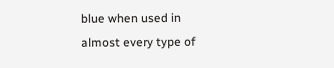blue when used in almost every type of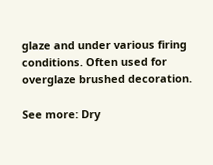glaze and under various firing conditions. Often used for overglaze brushed decoration.

See more: Dry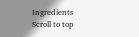Ingredients
Scroll to top